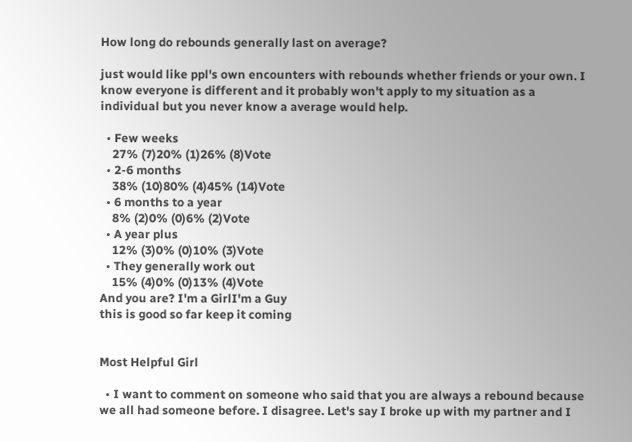How long do rebounds generally last on average?

just would like ppl's own encounters with rebounds whether friends or your own. I know everyone is different and it probably won't apply to my situation as a individual but you never know a average would help.

  • Few weeks
    27% (7)20% (1)26% (8)Vote
  • 2-6 months
    38% (10)80% (4)45% (14)Vote
  • 6 months to a year
    8% (2)0% (0)6% (2)Vote
  • A year plus
    12% (3)0% (0)10% (3)Vote
  • They generally work out
    15% (4)0% (0)13% (4)Vote
And you are? I'm a GirlI'm a Guy
this is good so far keep it coming


Most Helpful Girl

  • I want to comment on someone who said that you are always a rebound because we all had someone before. I disagree. Let's say I broke up with my partner and I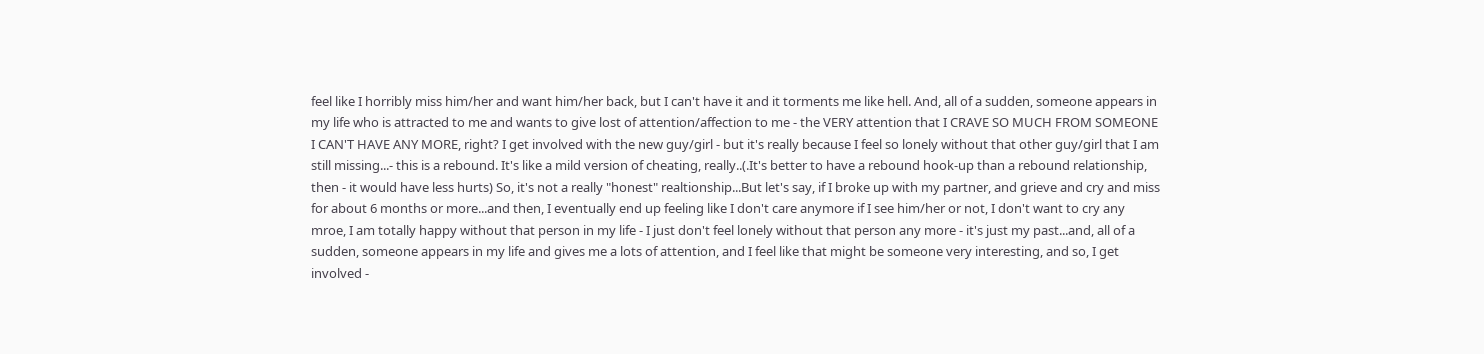feel like I horribly miss him/her and want him/her back, but I can't have it and it torments me like hell. And, all of a sudden, someone appears in my life who is attracted to me and wants to give lost of attention/affection to me - the VERY attention that I CRAVE SO MUCH FROM SOMEONE I CAN'T HAVE ANY MORE, right? I get involved with the new guy/girl - but it's really because I feel so lonely without that other guy/girl that I am still missing...- this is a rebound. It's like a mild version of cheating, really..(.It's better to have a rebound hook-up than a rebound relationship, then - it would have less hurts) So, it's not a really "honest" realtionship...But let's say, if I broke up with my partner, and grieve and cry and miss for about 6 months or more...and then, I eventually end up feeling like I don't care anymore if I see him/her or not, I don't want to cry any mroe, I am totally happy without that person in my life - I just don't feel lonely without that person any more - it's just my past...and, all of a sudden, someone appears in my life and gives me a lots of attention, and I feel like that might be someone very interesting, and so, I get involved -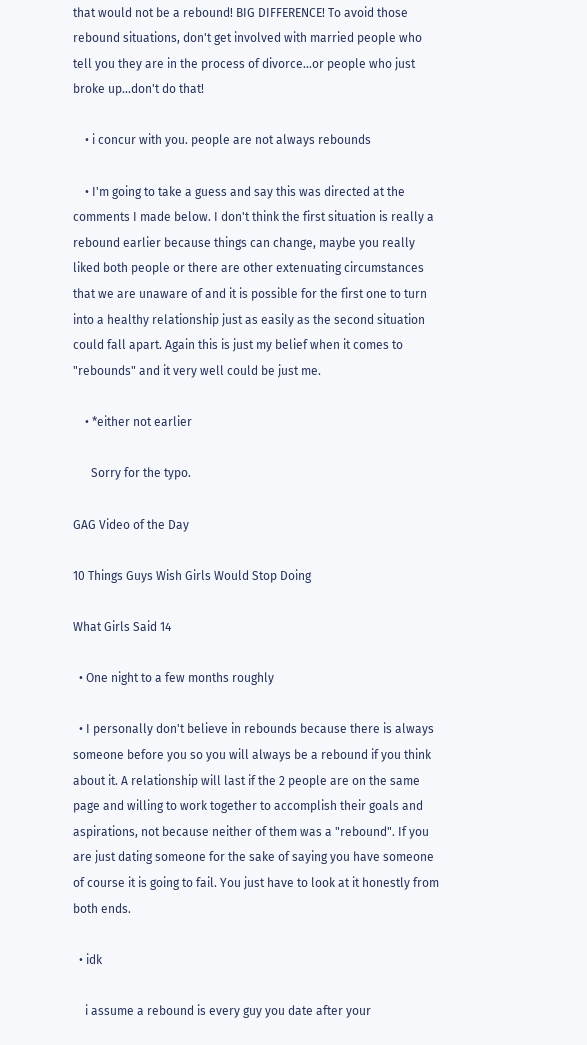that would not be a rebound! BIG DIFFERENCE! To avoid those rebound situations, don't get involved with married people who tell you they are in the process of divorce...or people who just broke up...don't do that!

    • i concur with you. people are not always rebounds

    • I'm going to take a guess and say this was directed at the comments I made below. I don't think the first situation is really a rebound earlier because things can change, maybe you really liked both people or there are other extenuating circumstances that we are unaware of and it is possible for the first one to turn into a healthy relationship just as easily as the second situation could fall apart. Again this is just my belief when it comes to "rebounds" and it very well could be just me.

    • *either not earlier

      Sorry for the typo.

GAG Video of the Day

10 Things Guys Wish Girls Would Stop Doing

What Girls Said 14

  • One night to a few months roughly

  • I personally don't believe in rebounds because there is always someone before you so you will always be a rebound if you think about it. A relationship will last if the 2 people are on the same page and willing to work together to accomplish their goals and aspirations, not because neither of them was a "rebound". If you are just dating someone for the sake of saying you have someone of course it is going to fail. You just have to look at it honestly from both ends.

  • idk

    i assume a rebound is every guy you date after your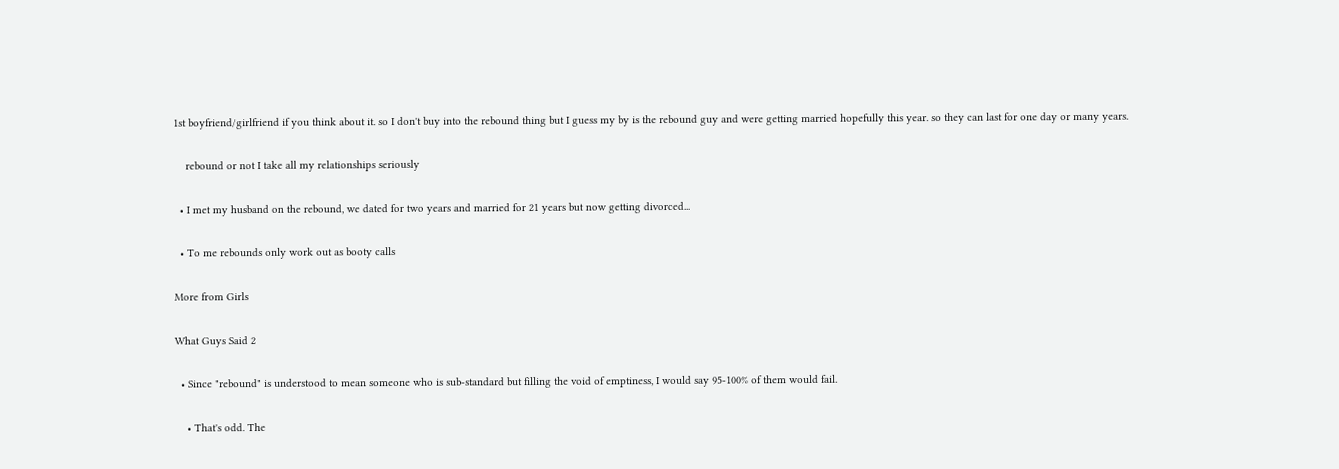1st boyfriend/girlfriend if you think about it. so I don't buy into the rebound thing but I guess my by is the rebound guy and were getting married hopefully this year. so they can last for one day or many years.

    rebound or not I take all my relationships seriously

  • I met my husband on the rebound, we dated for two years and married for 21 years but now getting divorced...

  • To me rebounds only work out as booty calls

More from Girls

What Guys Said 2

  • Since "rebound" is understood to mean someone who is sub-standard but filling the void of emptiness, I would say 95-100% of them would fail.

    • That's odd. The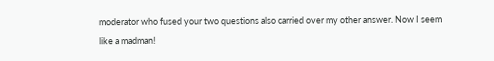moderator who fused your two questions also carried over my other answer. Now I seem like a madman!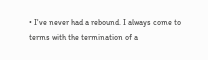• I've never had a rebound. I always come to terms with the termination of a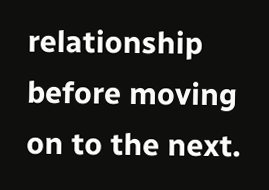relationship before moving on to the next.